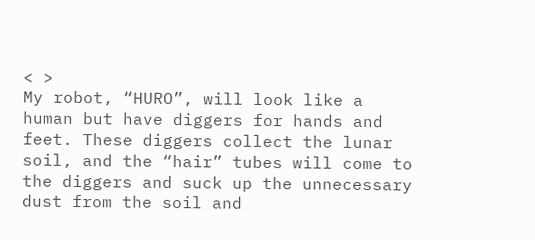< >
My robot, “HURO”, will look like a human but have diggers for hands and feet. These diggers collect the lunar soil, and the “hair” tubes will come to the diggers and suck up the unnecessary dust from the soil and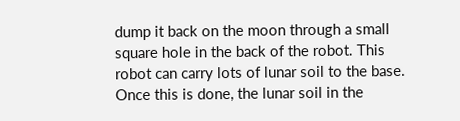dump it back on the moon through a small square hole in the back of the robot. This robot can carry lots of lunar soil to the base. Once this is done, the lunar soil in the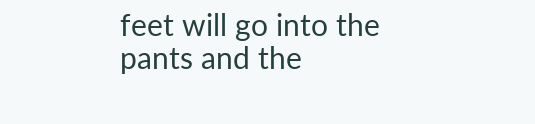feet will go into the pants and the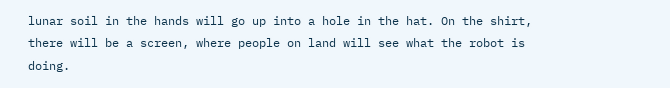lunar soil in the hands will go up into a hole in the hat. On the shirt, there will be a screen, where people on land will see what the robot is doing.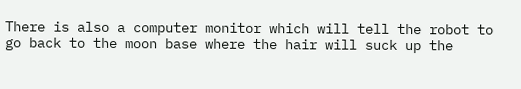There is also a computer monitor which will tell the robot to go back to the moon base where the hair will suck up the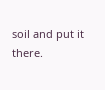soil and put it there.